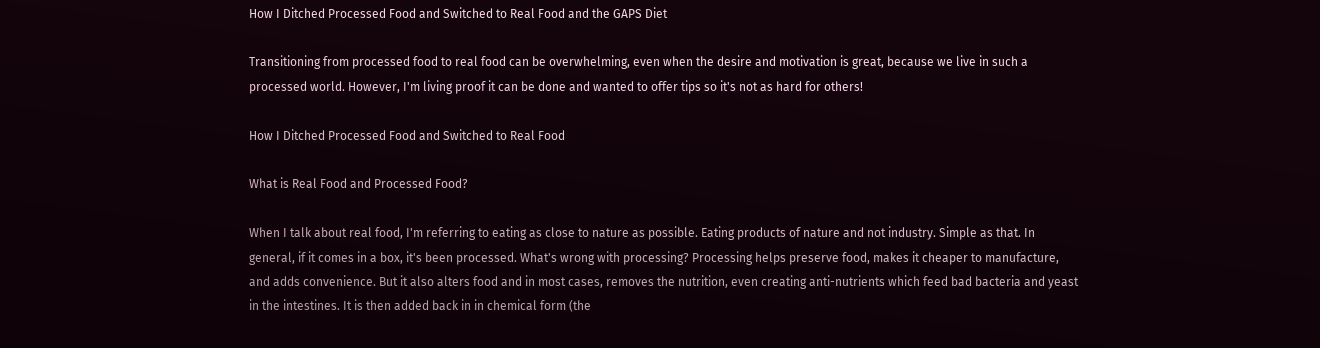How I Ditched Processed Food and Switched to Real Food and the GAPS Diet

Transitioning from processed food to real food can be overwhelming, even when the desire and motivation is great, because we live in such a processed world. However, I'm living proof it can be done and wanted to offer tips so it's not as hard for others!

How I Ditched Processed Food and Switched to Real Food

What is Real Food and Processed Food?

When I talk about real food, I'm referring to eating as close to nature as possible. Eating products of nature and not industry. Simple as that. In general, if it comes in a box, it's been processed. What's wrong with processing? Processing helps preserve food, makes it cheaper to manufacture, and adds convenience. But it also alters food and in most cases, removes the nutrition, even creating anti-nutrients which feed bad bacteria and yeast in the intestines. It is then added back in in chemical form (the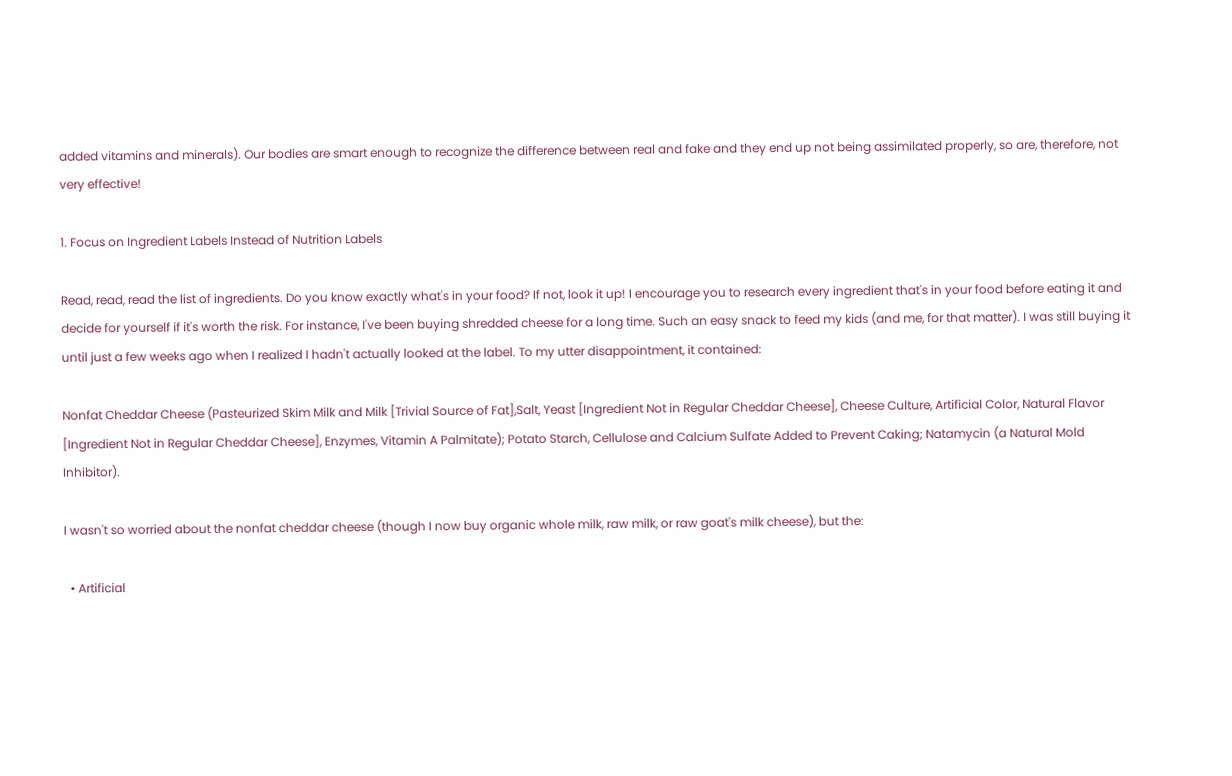added vitamins and minerals). Our bodies are smart enough to recognize the difference between real and fake and they end up not being assimilated properly, so are, therefore, not very effective!

1. Focus on Ingredient Labels Instead of Nutrition Labels

Read, read, read the list of ingredients. Do you know exactly what's in your food? If not, look it up! I encourage you to research every ingredient that's in your food before eating it and decide for yourself if it's worth the risk. For instance, I've been buying shredded cheese for a long time. Such an easy snack to feed my kids (and me, for that matter). I was still buying it until just a few weeks ago when I realized I hadn't actually looked at the label. To my utter disappointment, it contained:

Nonfat Cheddar Cheese (Pasteurized Skim Milk and Milk [Trivial Source of Fat],Salt, Yeast [Ingredient Not in Regular Cheddar Cheese], Cheese Culture, Artificial Color, Natural Flavor [Ingredient Not in Regular Cheddar Cheese], Enzymes, Vitamin A Palmitate); Potato Starch, Cellulose and Calcium Sulfate Added to Prevent Caking; Natamycin (a Natural Mold Inhibitor).

I wasn't so worried about the nonfat cheddar cheese (though I now buy organic whole milk, raw milk, or raw goat's milk cheese), but the:

  • Artificial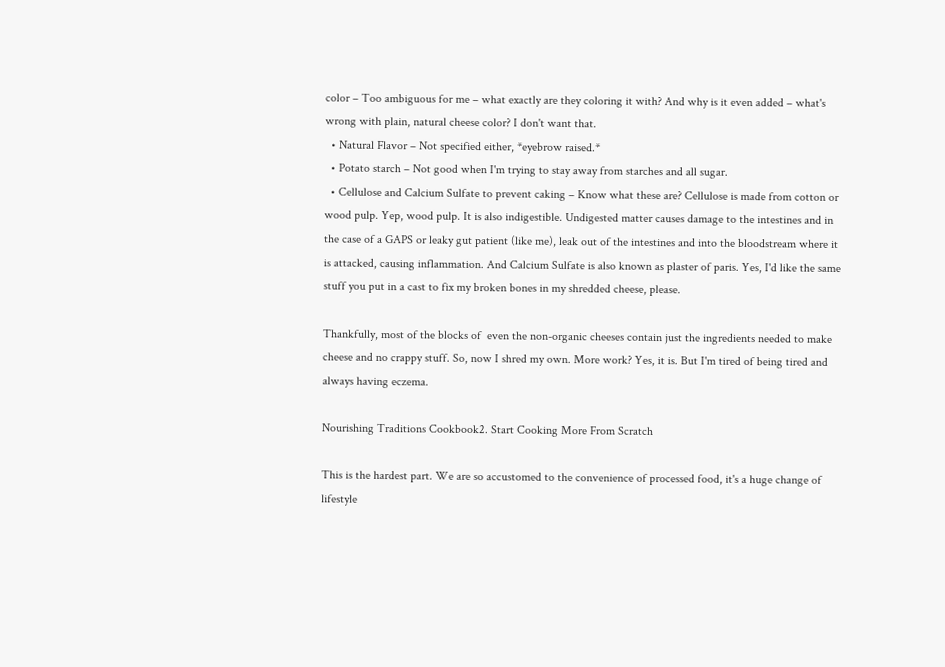color – Too ambiguous for me – what exactly are they coloring it with? And why is it even added – what's wrong with plain, natural cheese color? I don't want that.
  • Natural Flavor – Not specified either, *eyebrow raised.*
  • Potato starch – Not good when I'm trying to stay away from starches and all sugar.
  • Cellulose and Calcium Sulfate to prevent caking – Know what these are? Cellulose is made from cotton or wood pulp. Yep, wood pulp. It is also indigestible. Undigested matter causes damage to the intestines and in the case of a GAPS or leaky gut patient (like me), leak out of the intestines and into the bloodstream where it is attacked, causing inflammation. And Calcium Sulfate is also known as plaster of paris. Yes, I'd like the same stuff you put in a cast to fix my broken bones in my shredded cheese, please.

Thankfully, most of the blocks of  even the non-organic cheeses contain just the ingredients needed to make cheese and no crappy stuff. So, now I shred my own. More work? Yes, it is. But I'm tired of being tired and always having eczema.

Nourishing Traditions Cookbook2. Start Cooking More From Scratch

This is the hardest part. We are so accustomed to the convenience of processed food, it's a huge change of lifestyle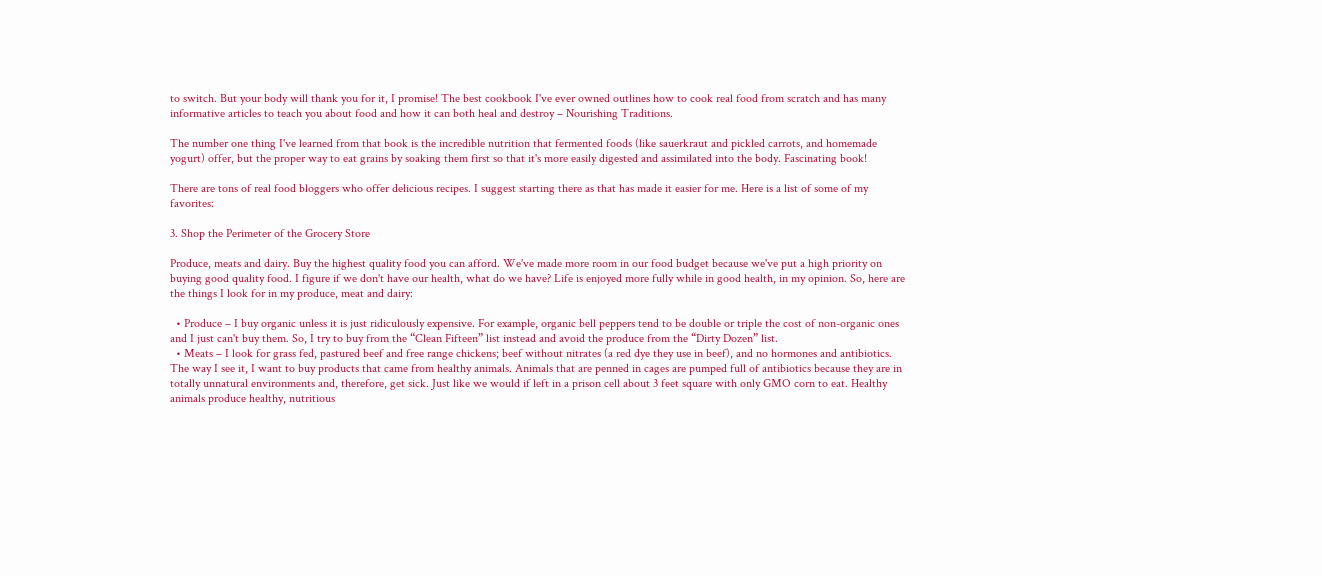to switch. But your body will thank you for it, I promise! The best cookbook I've ever owned outlines how to cook real food from scratch and has many informative articles to teach you about food and how it can both heal and destroy – Nourishing Traditions.

The number one thing I've learned from that book is the incredible nutrition that fermented foods (like sauerkraut and pickled carrots, and homemade yogurt) offer, but the proper way to eat grains by soaking them first so that it's more easily digested and assimilated into the body. Fascinating book!

There are tons of real food bloggers who offer delicious recipes. I suggest starting there as that has made it easier for me. Here is a list of some of my favorites:

3. Shop the Perimeter of the Grocery Store

Produce, meats and dairy. Buy the highest quality food you can afford. We've made more room in our food budget because we've put a high priority on buying good quality food. I figure if we don't have our health, what do we have? Life is enjoyed more fully while in good health, in my opinion. So, here are the things I look for in my produce, meat and dairy:

  • Produce – I buy organic unless it is just ridiculously expensive. For example, organic bell peppers tend to be double or triple the cost of non-organic ones and I just can't buy them. So, I try to buy from the “Clean Fifteen” list instead and avoid the produce from the “Dirty Dozen” list.
  • Meats – I look for grass fed, pastured beef and free range chickens; beef without nitrates (a red dye they use in beef), and no hormones and antibiotics. The way I see it, I want to buy products that came from healthy animals. Animals that are penned in cages are pumped full of antibiotics because they are in totally unnatural environments and, therefore, get sick. Just like we would if left in a prison cell about 3 feet square with only GMO corn to eat. Healthy animals produce healthy, nutritious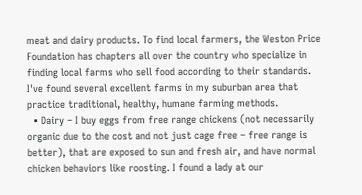meat and dairy products. To find local farmers, the Weston Price Foundation has chapters all over the country who specialize in finding local farms who sell food according to their standards. I've found several excellent farms in my suburban area that practice traditional, healthy, humane farming methods.
  • Dairy – I buy eggs from free range chickens (not necessarily organic due to the cost and not just cage free – free range is better), that are exposed to sun and fresh air, and have normal chicken behaviors like roosting. I found a lady at our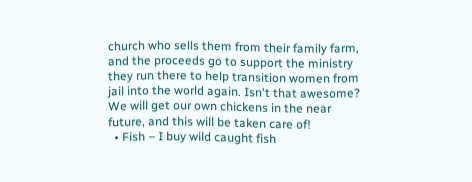church who sells them from their family farm, and the proceeds go to support the ministry they run there to help transition women from jail into the world again. Isn't that awesome? We will get our own chickens in the near future, and this will be taken care of!
  • Fish – I buy wild caught fish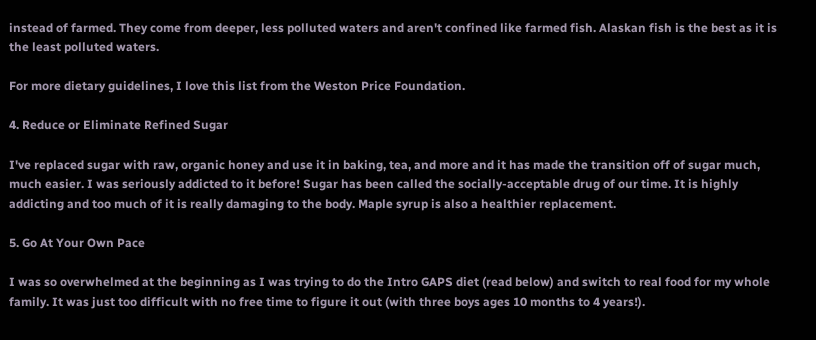instead of farmed. They come from deeper, less polluted waters and aren't confined like farmed fish. Alaskan fish is the best as it is the least polluted waters.

For more dietary guidelines, I love this list from the Weston Price Foundation.

4. Reduce or Eliminate Refined Sugar

I've replaced sugar with raw, organic honey and use it in baking, tea, and more and it has made the transition off of sugar much, much easier. I was seriously addicted to it before! Sugar has been called the socially-acceptable drug of our time. It is highly addicting and too much of it is really damaging to the body. Maple syrup is also a healthier replacement.

5. Go At Your Own Pace

I was so overwhelmed at the beginning as I was trying to do the Intro GAPS diet (read below) and switch to real food for my whole family. It was just too difficult with no free time to figure it out (with three boys ages 10 months to 4 years!).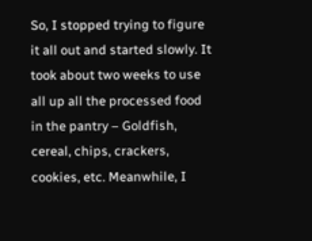So, I stopped trying to figure it all out and started slowly. It took about two weeks to use all up all the processed food in the pantry – Goldfish, cereal, chips, crackers, cookies, etc. Meanwhile, I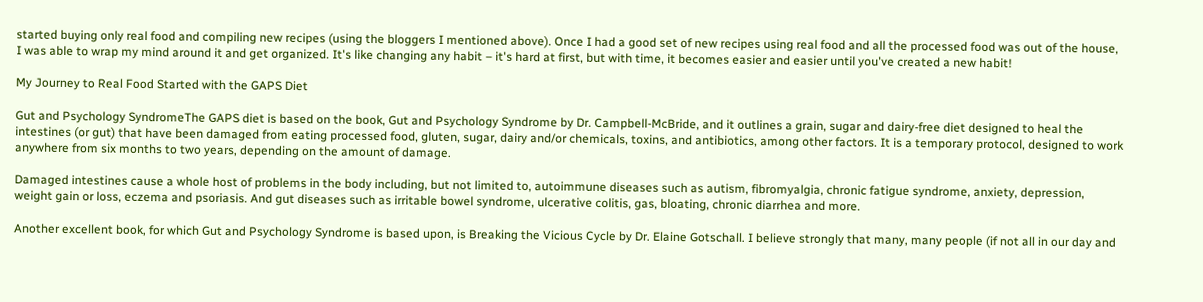started buying only real food and compiling new recipes (using the bloggers I mentioned above). Once I had a good set of new recipes using real food and all the processed food was out of the house, I was able to wrap my mind around it and get organized. It's like changing any habit – it's hard at first, but with time, it becomes easier and easier until you've created a new habit!

My Journey to Real Food Started with the GAPS Diet

Gut and Psychology SyndromeThe GAPS diet is based on the book, Gut and Psychology Syndrome by Dr. Campbell-McBride, and it outlines a grain, sugar and dairy-free diet designed to heal the intestines (or gut) that have been damaged from eating processed food, gluten, sugar, dairy and/or chemicals, toxins, and antibiotics, among other factors. It is a temporary protocol, designed to work anywhere from six months to two years, depending on the amount of damage.

Damaged intestines cause a whole host of problems in the body including, but not limited to, autoimmune diseases such as autism, fibromyalgia, chronic fatigue syndrome, anxiety, depression, weight gain or loss, eczema and psoriasis. And gut diseases such as irritable bowel syndrome, ulcerative colitis, gas, bloating, chronic diarrhea and more.

Another excellent book, for which Gut and Psychology Syndrome is based upon, is Breaking the Vicious Cycle by Dr. Elaine Gotschall. I believe strongly that many, many people (if not all in our day and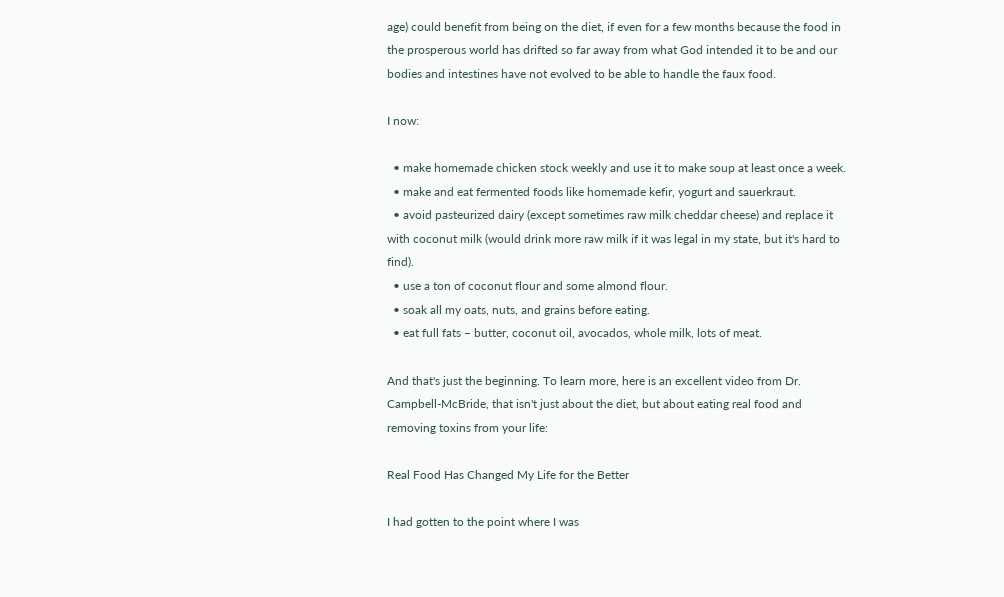age) could benefit from being on the diet, if even for a few months because the food in the prosperous world has drifted so far away from what God intended it to be and our bodies and intestines have not evolved to be able to handle the faux food.

I now:

  • make homemade chicken stock weekly and use it to make soup at least once a week.
  • make and eat fermented foods like homemade kefir, yogurt and sauerkraut.
  • avoid pasteurized dairy (except sometimes raw milk cheddar cheese) and replace it with coconut milk (would drink more raw milk if it was legal in my state, but it's hard to find).
  • use a ton of coconut flour and some almond flour.
  • soak all my oats, nuts, and grains before eating.
  • eat full fats – butter, coconut oil, avocados, whole milk, lots of meat.

And that's just the beginning. To learn more, here is an excellent video from Dr. Campbell-McBride, that isn't just about the diet, but about eating real food and removing toxins from your life:

Real Food Has Changed My Life for the Better

I had gotten to the point where I was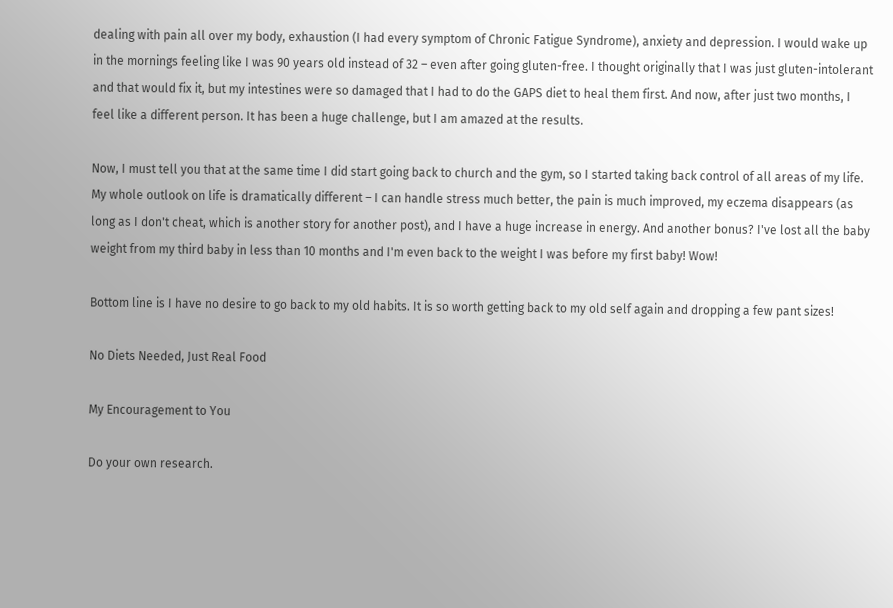dealing with pain all over my body, exhaustion (I had every symptom of Chronic Fatigue Syndrome), anxiety and depression. I would wake up in the mornings feeling like I was 90 years old instead of 32 – even after going gluten-free. I thought originally that I was just gluten-intolerant and that would fix it, but my intestines were so damaged that I had to do the GAPS diet to heal them first. And now, after just two months, I feel like a different person. It has been a huge challenge, but I am amazed at the results.

Now, I must tell you that at the same time I did start going back to church and the gym, so I started taking back control of all areas of my life. My whole outlook on life is dramatically different – I can handle stress much better, the pain is much improved, my eczema disappears (as long as I don't cheat, which is another story for another post), and I have a huge increase in energy. And another bonus? I've lost all the baby weight from my third baby in less than 10 months and I'm even back to the weight I was before my first baby! Wow!

Bottom line is I have no desire to go back to my old habits. It is so worth getting back to my old self again and dropping a few pant sizes!

No Diets Needed, Just Real Food

My Encouragement to You

Do your own research.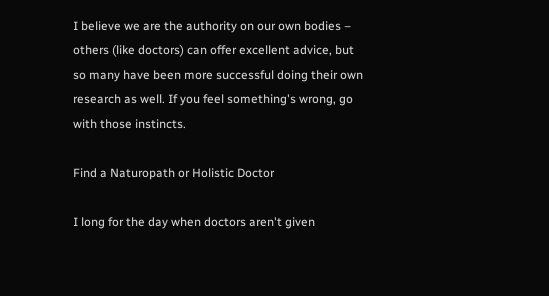I believe we are the authority on our own bodies – others (like doctors) can offer excellent advice, but so many have been more successful doing their own research as well. If you feel something's wrong, go with those instincts.

Find a Naturopath or Holistic Doctor

I long for the day when doctors aren't given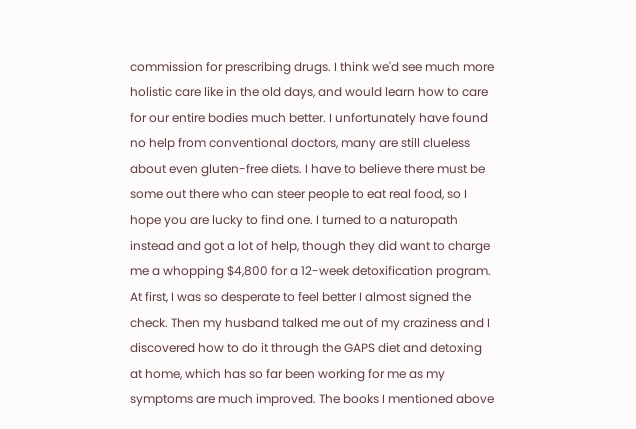commission for prescribing drugs. I think we'd see much more holistic care like in the old days, and would learn how to care for our entire bodies much better. I unfortunately have found no help from conventional doctors, many are still clueless about even gluten-free diets. I have to believe there must be some out there who can steer people to eat real food, so I hope you are lucky to find one. I turned to a naturopath instead and got a lot of help, though they did want to charge me a whopping $4,800 for a 12-week detoxification program. At first, I was so desperate to feel better I almost signed the check. Then my husband talked me out of my craziness and I discovered how to do it through the GAPS diet and detoxing at home, which has so far been working for me as my symptoms are much improved. The books I mentioned above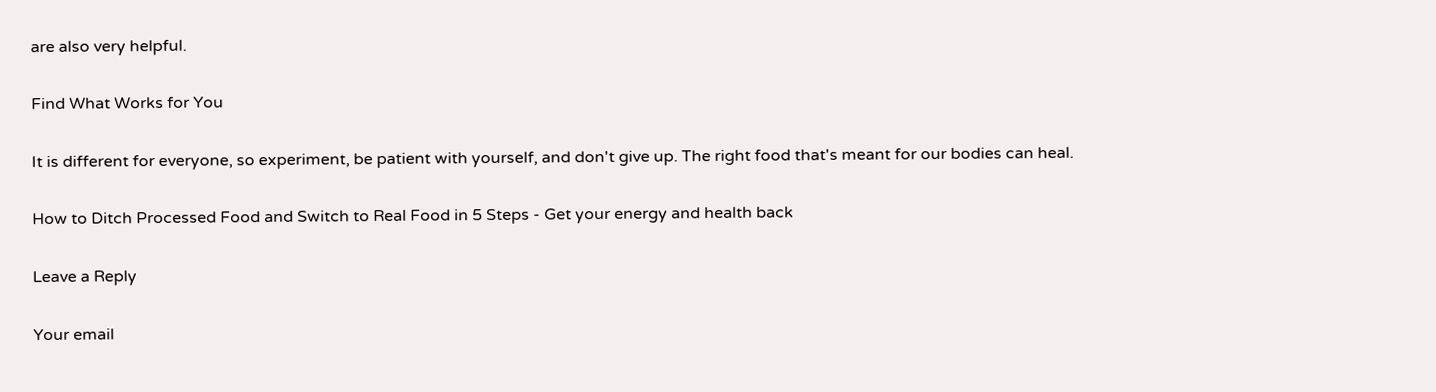are also very helpful.

Find What Works for You

It is different for everyone, so experiment, be patient with yourself, and don't give up. The right food that's meant for our bodies can heal.

How to Ditch Processed Food and Switch to Real Food in 5 Steps - Get your energy and health back

Leave a Reply

Your email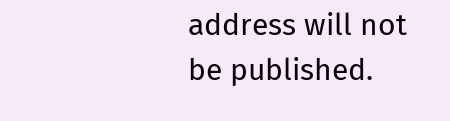address will not be published.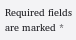Required fields are marked *